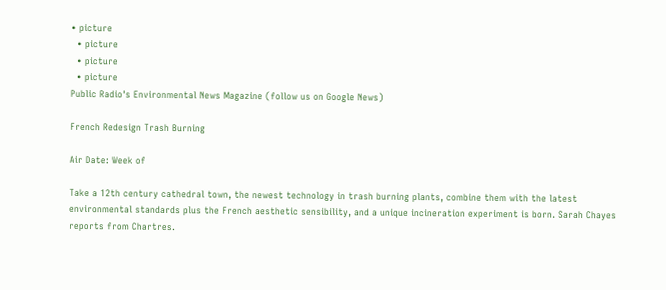• picture
  • picture
  • picture
  • picture
Public Radio's Environmental News Magazine (follow us on Google News)

French Redesign Trash Burning

Air Date: Week of

Take a 12th century cathedral town, the newest technology in trash burning plants, combine them with the latest environmental standards plus the French aesthetic sensibility, and a unique incineration experiment is born. Sarah Chayes reports from Chartres.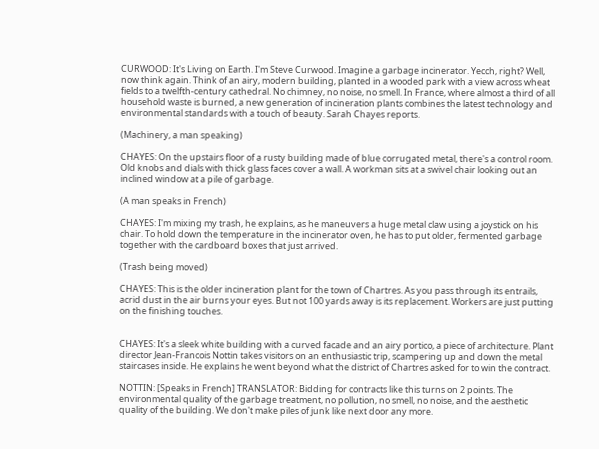CURWOOD: It's Living on Earth. I'm Steve Curwood. Imagine a garbage incinerator. Yecch, right? Well, now think again. Think of an airy, modern building, planted in a wooded park with a view across wheat fields to a twelfth-century cathedral. No chimney, no noise, no smell. In France, where almost a third of all household waste is burned, a new generation of incineration plants combines the latest technology and environmental standards with a touch of beauty. Sarah Chayes reports.

(Machinery, a man speaking)

CHAYES: On the upstairs floor of a rusty building made of blue corrugated metal, there's a control room. Old knobs and dials with thick glass faces cover a wall. A workman sits at a swivel chair looking out an inclined window at a pile of garbage.

(A man speaks in French)

CHAYES: I'm mixing my trash, he explains, as he maneuvers a huge metal claw using a joystick on his chair. To hold down the temperature in the incinerator oven, he has to put older, fermented garbage together with the cardboard boxes that just arrived.

(Trash being moved)

CHAYES: This is the older incineration plant for the town of Chartres. As you pass through its entrails, acrid dust in the air burns your eyes. But not 100 yards away is its replacement. Workers are just putting on the finishing touches.


CHAYES: It's a sleek white building with a curved facade and an airy portico, a piece of architecture. Plant director Jean-Francois Nottin takes visitors on an enthusiastic trip, scampering up and down the metal staircases inside. He explains he went beyond what the district of Chartres asked for to win the contract.

NOTTIN: [Speaks in French] TRANSLATOR: Bidding for contracts like this turns on 2 points. The environmental quality of the garbage treatment, no pollution, no smell, no noise, and the aesthetic quality of the building. We don't make piles of junk like next door any more.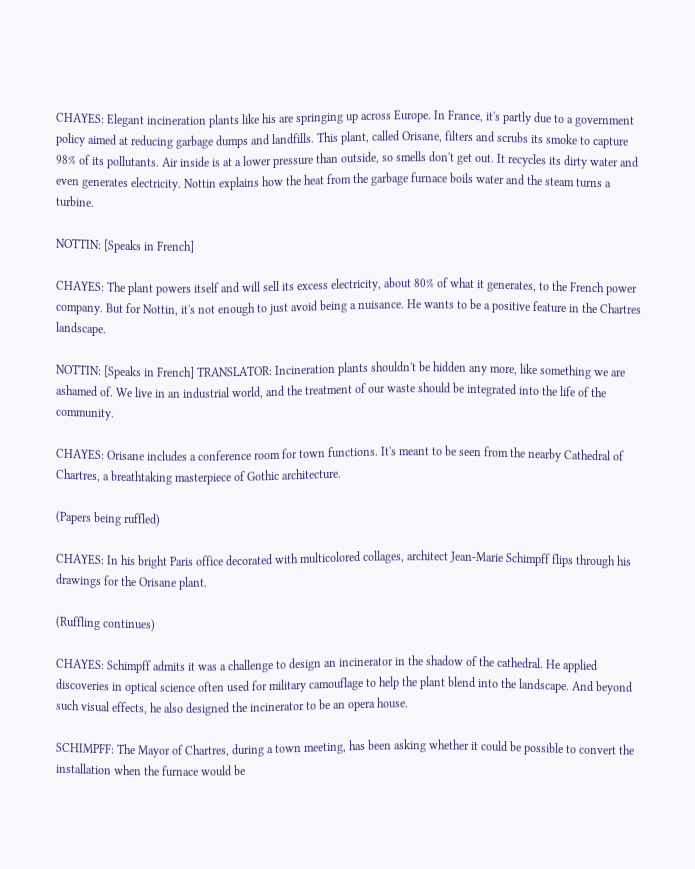CHAYES: Elegant incineration plants like his are springing up across Europe. In France, it's partly due to a government policy aimed at reducing garbage dumps and landfills. This plant, called Orisane, filters and scrubs its smoke to capture 98% of its pollutants. Air inside is at a lower pressure than outside, so smells don't get out. It recycles its dirty water and even generates electricity. Nottin explains how the heat from the garbage furnace boils water and the steam turns a turbine.

NOTTIN: [Speaks in French]

CHAYES: The plant powers itself and will sell its excess electricity, about 80% of what it generates, to the French power company. But for Nottin, it's not enough to just avoid being a nuisance. He wants to be a positive feature in the Chartres landscape.

NOTTIN: [Speaks in French] TRANSLATOR: Incineration plants shouldn't be hidden any more, like something we are ashamed of. We live in an industrial world, and the treatment of our waste should be integrated into the life of the community.

CHAYES: Orisane includes a conference room for town functions. It's meant to be seen from the nearby Cathedral of Chartres, a breathtaking masterpiece of Gothic architecture.

(Papers being ruffled)

CHAYES: In his bright Paris office decorated with multicolored collages, architect Jean-Marie Schimpff flips through his drawings for the Orisane plant.

(Ruffling continues)

CHAYES: Schimpff admits it was a challenge to design an incinerator in the shadow of the cathedral. He applied discoveries in optical science often used for military camouflage to help the plant blend into the landscape. And beyond such visual effects, he also designed the incinerator to be an opera house.

SCHIMPFF: The Mayor of Chartres, during a town meeting, has been asking whether it could be possible to convert the installation when the furnace would be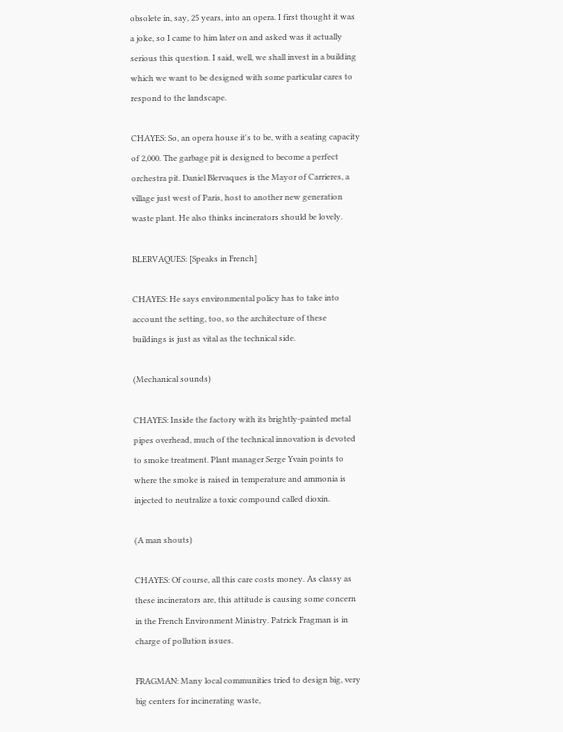obsolete in, say, 25 years, into an opera. I first thought it was a joke, so I came to him later on and asked was it actually serious this question. I said, well, we shall invest in a building which we want to be designed with some particular cares to respond to the landscape.

CHAYES: So, an opera house it's to be, with a seating capacity of 2,000. The garbage pit is designed to become a perfect orchestra pit. Daniel Blervaques is the Mayor of Carrieres, a village just west of Paris, host to another new generation waste plant. He also thinks incinerators should be lovely.

BLERVAQUES: [Speaks in French]

CHAYES: He says environmental policy has to take into account the setting, too, so the architecture of these buildings is just as vital as the technical side.

(Mechanical sounds)

CHAYES: Inside the factory with its brightly-painted metal pipes overhead, much of the technical innovation is devoted to smoke treatment. Plant manager Serge Yvain points to where the smoke is raised in temperature and ammonia is injected to neutralize a toxic compound called dioxin.

(A man shouts)

CHAYES: Of course, all this care costs money. As classy as these incinerators are, this attitude is causing some concern in the French Environment Ministry. Patrick Fragman is in charge of pollution issues.

FRAGMAN: Many local communities tried to design big, very big centers for incinerating waste,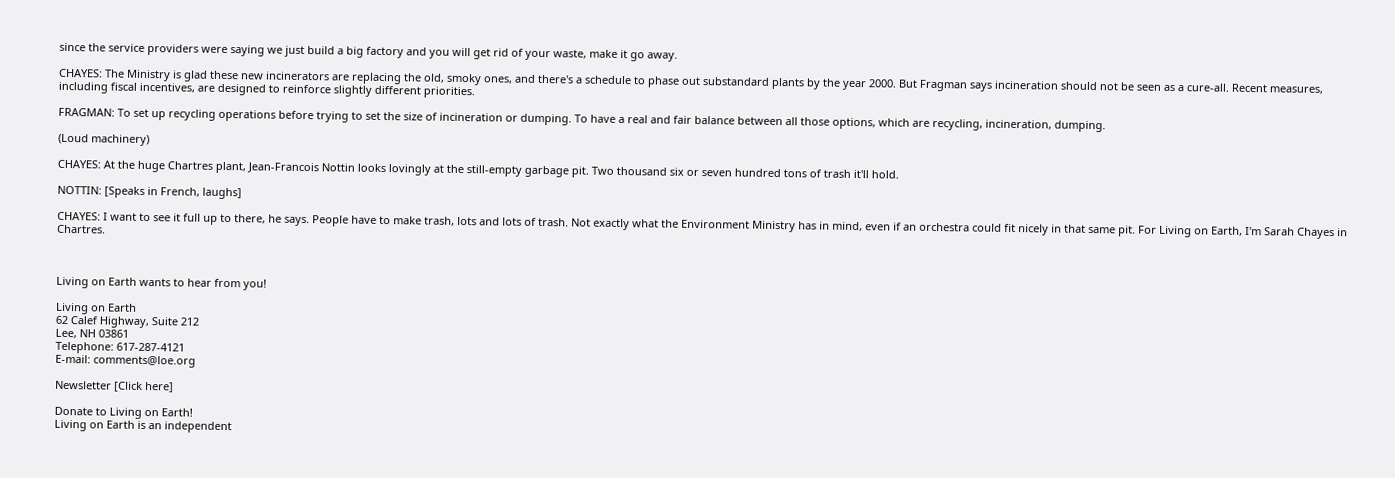since the service providers were saying we just build a big factory and you will get rid of your waste, make it go away.

CHAYES: The Ministry is glad these new incinerators are replacing the old, smoky ones, and there's a schedule to phase out substandard plants by the year 2000. But Fragman says incineration should not be seen as a cure-all. Recent measures, including fiscal incentives, are designed to reinforce slightly different priorities.

FRAGMAN: To set up recycling operations before trying to set the size of incineration or dumping. To have a real and fair balance between all those options, which are recycling, incineration, dumping.

(Loud machinery)

CHAYES: At the huge Chartres plant, Jean-Francois Nottin looks lovingly at the still-empty garbage pit. Two thousand six or seven hundred tons of trash it'll hold.

NOTTIN: [Speaks in French, laughs]

CHAYES: I want to see it full up to there, he says. People have to make trash, lots and lots of trash. Not exactly what the Environment Ministry has in mind, even if an orchestra could fit nicely in that same pit. For Living on Earth, I'm Sarah Chayes in Chartres.



Living on Earth wants to hear from you!

Living on Earth
62 Calef Highway, Suite 212
Lee, NH 03861
Telephone: 617-287-4121
E-mail: comments@loe.org

Newsletter [Click here]

Donate to Living on Earth!
Living on Earth is an independent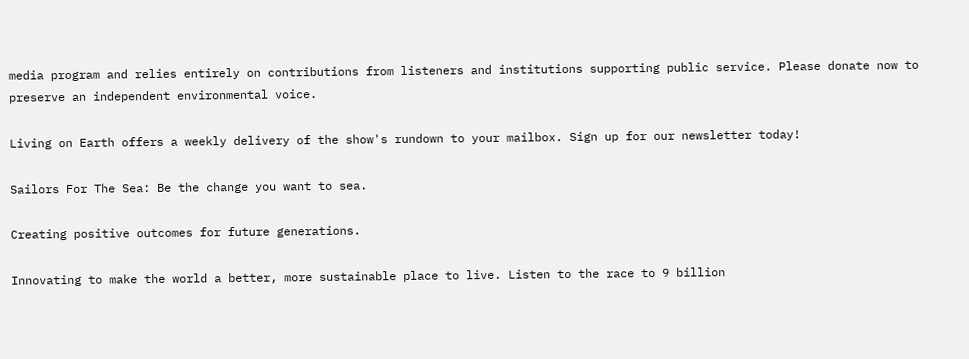media program and relies entirely on contributions from listeners and institutions supporting public service. Please donate now to preserve an independent environmental voice.

Living on Earth offers a weekly delivery of the show's rundown to your mailbox. Sign up for our newsletter today!

Sailors For The Sea: Be the change you want to sea.

Creating positive outcomes for future generations.

Innovating to make the world a better, more sustainable place to live. Listen to the race to 9 billion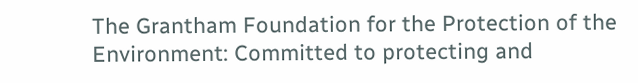The Grantham Foundation for the Protection of the Environment: Committed to protecting and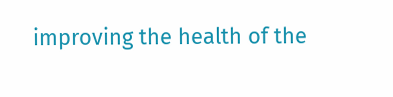improving the health of the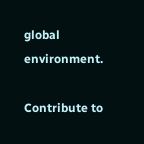global environment.

Contribute to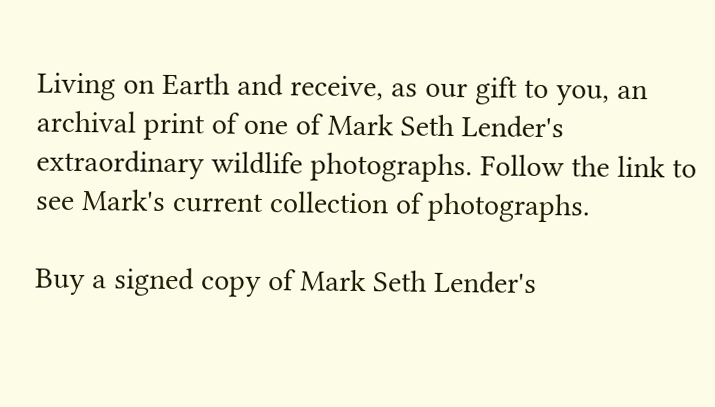Living on Earth and receive, as our gift to you, an archival print of one of Mark Seth Lender's extraordinary wildlife photographs. Follow the link to see Mark's current collection of photographs.

Buy a signed copy of Mark Seth Lender's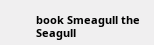book Smeagull the Seagull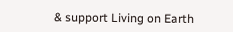& support Living on Earth